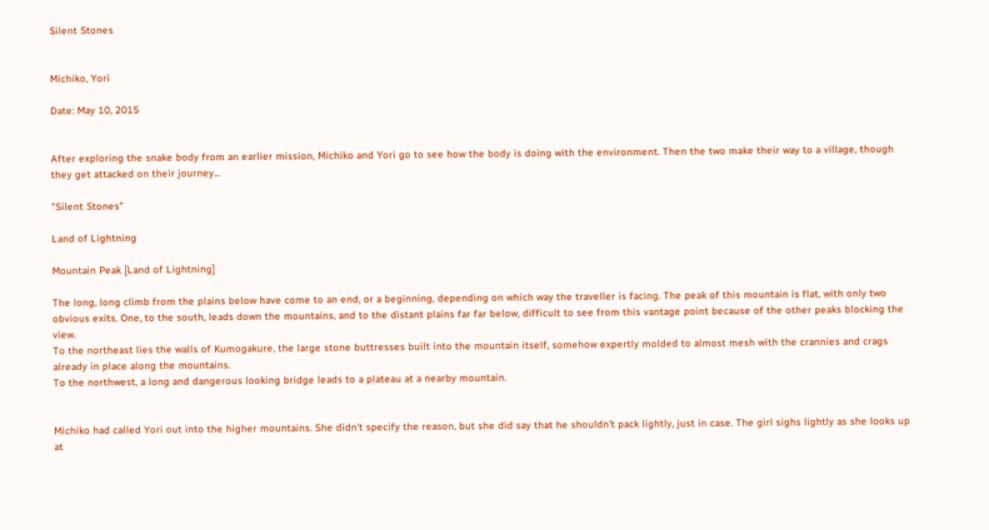Silent Stones


Michiko, Yori

Date: May 10, 2015


After exploring the snake body from an earlier mission, Michiko and Yori go to see how the body is doing with the environment. Then the two make their way to a village, though they get attacked on their journey…

"Silent Stones"

Land of Lightning

Mountain Peak [Land of Lightning]

The long, long climb from the plains below have come to an end, or a beginning, depending on which way the traveller is facing. The peak of this mountain is flat, with only two obvious exits. One, to the south, leads down the mountains, and to the distant plains far far below, difficult to see from this vantage point because of the other peaks blocking the view.
To the northeast lies the walls of Kumogakure, the large stone buttresses built into the mountain itself, somehow expertly molded to almost mesh with the crannies and crags already in place along the mountains.
To the northwest, a long and dangerous looking bridge leads to a plateau at a nearby mountain.


Michiko had called Yori out into the higher mountains. She didn't specify the reason, but she did say that he shouldn't pack lightly, just in case. The girl sighs lightly as she looks up at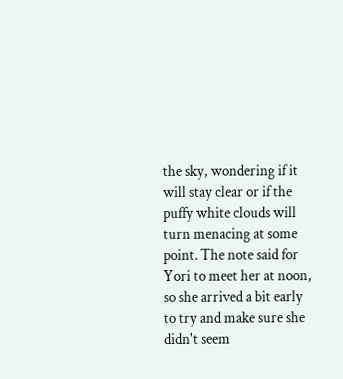the sky, wondering if it will stay clear or if the puffy white clouds will turn menacing at some point. The note said for Yori to meet her at noon, so she arrived a bit early to try and make sure she didn't seem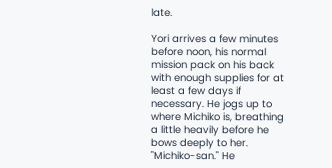late.

Yori arrives a few minutes before noon, his normal mission pack on his back with enough supplies for at least a few days if necessary. He jogs up to where Michiko is, breathing a little heavily before he bows deeply to her. "Michiko-san." He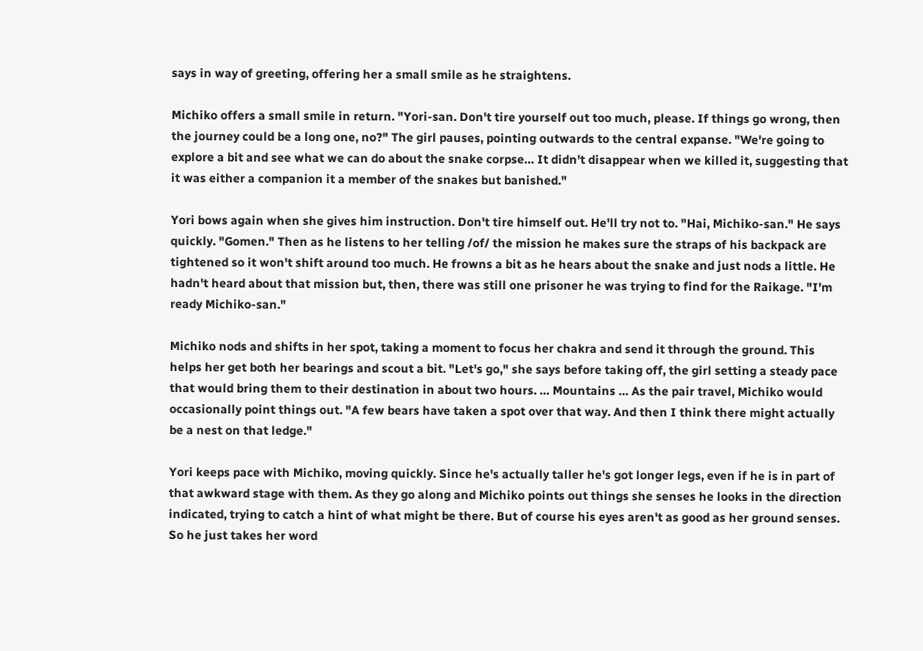says in way of greeting, offering her a small smile as he straightens.

Michiko offers a small smile in return. "Yori-san. Don't tire yourself out too much, please. If things go wrong, then the journey could be a long one, no?" The girl pauses, pointing outwards to the central expanse. "We're going to explore a bit and see what we can do about the snake corpse… It didn't disappear when we killed it, suggesting that it was either a companion it a member of the snakes but banished."

Yori bows again when she gives him instruction. Don't tire himself out. He'll try not to. "Hai, Michiko-san." He says quickly. "Gomen." Then as he listens to her telling /of/ the mission he makes sure the straps of his backpack are tightened so it won't shift around too much. He frowns a bit as he hears about the snake and just nods a little. He hadn't heard about that mission but, then, there was still one prisoner he was trying to find for the Raikage. "I'm ready Michiko-san."

Michiko nods and shifts in her spot, taking a moment to focus her chakra and send it through the ground. This helps her get both her bearings and scout a bit. "Let's go," she says before taking off, the girl setting a steady pace that would bring them to their destination in about two hours. … Mountains … As the pair travel, Michiko would occasionally point things out. "A few bears have taken a spot over that way. And then I think there might actually be a nest on that ledge."

Yori keeps pace with Michiko, moving quickly. Since he's actually taller he's got longer legs, even if he is in part of that awkward stage with them. As they go along and Michiko points out things she senses he looks in the direction indicated, trying to catch a hint of what might be there. But of course his eyes aren't as good as her ground senses. So he just takes her word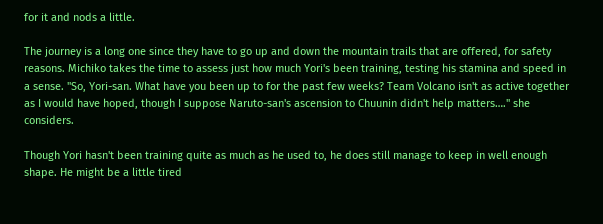for it and nods a little.

The journey is a long one since they have to go up and down the mountain trails that are offered, for safety reasons. Michiko takes the time to assess just how much Yori's been training, testing his stamina and speed in a sense. "So, Yori-san. What have you been up to for the past few weeks? Team Volcano isn't as active together as I would have hoped, though I suppose Naruto-san's ascension to Chuunin didn't help matters…." she considers.

Though Yori hasn't been training quite as much as he used to, he does still manage to keep in well enough shape. He might be a little tired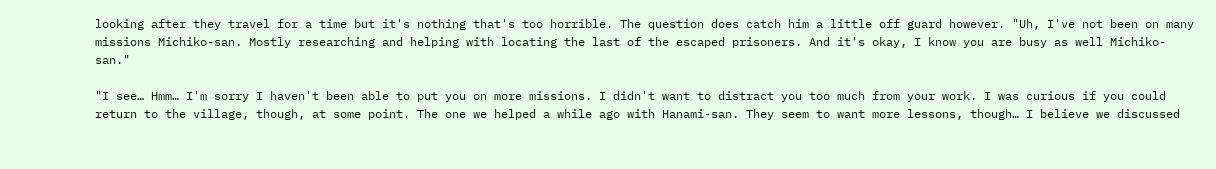looking after they travel for a time but it's nothing that's too horrible. The question does catch him a little off guard however. "Uh, I've not been on many missions Michiko-san. Mostly researching and helping with locating the last of the escaped prisoners. And it's okay, I know you are busy as well Michiko-san."

"I see… Hmm… I'm sorry I haven't been able to put you on more missions. I didn't want to distract you too much from your work. I was curious if you could return to the village, though, at some point. The one we helped a while ago with Hanami-san. They seem to want more lessons, though… I believe we discussed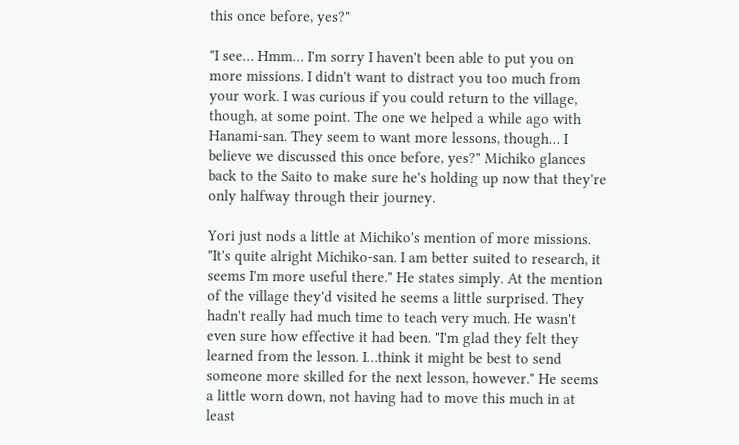this once before, yes?"

"I see… Hmm… I'm sorry I haven't been able to put you on more missions. I didn't want to distract you too much from your work. I was curious if you could return to the village, though, at some point. The one we helped a while ago with Hanami-san. They seem to want more lessons, though… I believe we discussed this once before, yes?" Michiko glances back to the Saito to make sure he's holding up now that they're only halfway through their journey.

Yori just nods a little at Michiko's mention of more missions. "It's quite alright Michiko-san. I am better suited to research, it seems I'm more useful there." He states simply. At the mention of the village they'd visited he seems a little surprised. They hadn't really had much time to teach very much. He wasn't even sure how effective it had been. "I'm glad they felt they learned from the lesson. I…think it might be best to send someone more skilled for the next lesson, however." He seems a little worn down, not having had to move this much in at least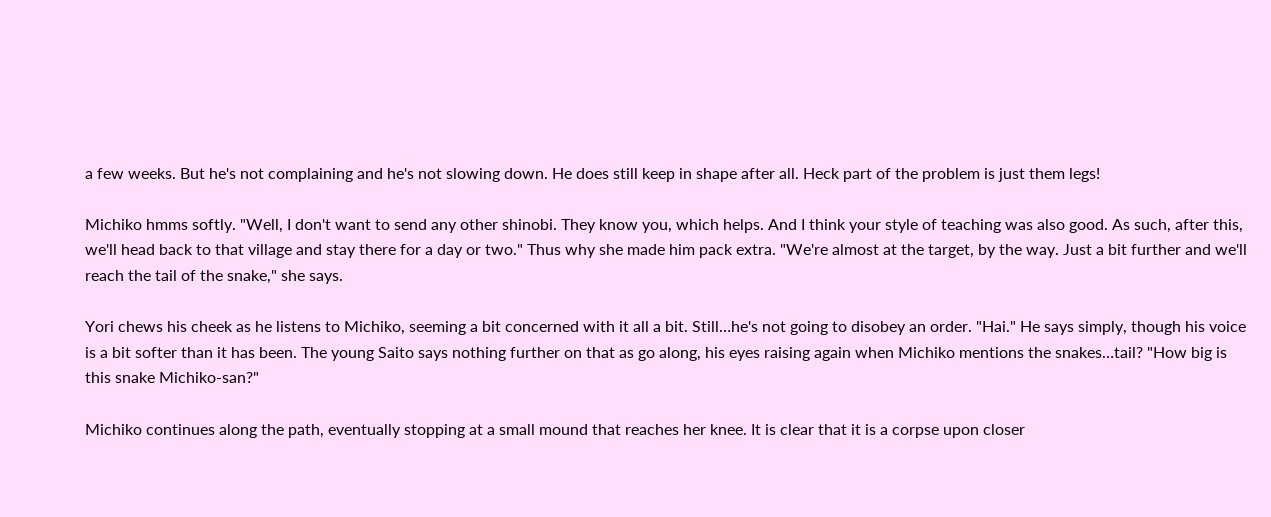a few weeks. But he's not complaining and he's not slowing down. He does still keep in shape after all. Heck part of the problem is just them legs!

Michiko hmms softly. "Well, I don't want to send any other shinobi. They know you, which helps. And I think your style of teaching was also good. As such, after this, we'll head back to that village and stay there for a day or two." Thus why she made him pack extra. "We're almost at the target, by the way. Just a bit further and we'll reach the tail of the snake," she says.

Yori chews his cheek as he listens to Michiko, seeming a bit concerned with it all a bit. Still…he's not going to disobey an order. "Hai." He says simply, though his voice is a bit softer than it has been. The young Saito says nothing further on that as go along, his eyes raising again when Michiko mentions the snakes…tail? "How big is this snake Michiko-san?"

Michiko continues along the path, eventually stopping at a small mound that reaches her knee. It is clear that it is a corpse upon closer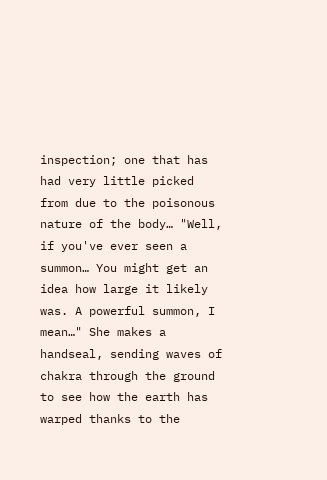inspection; one that has had very little picked from due to the poisonous nature of the body… "Well, if you've ever seen a summon… You might get an idea how large it likely was. A powerful summon, I mean…" She makes a handseal, sending waves of chakra through the ground to see how the earth has warped thanks to the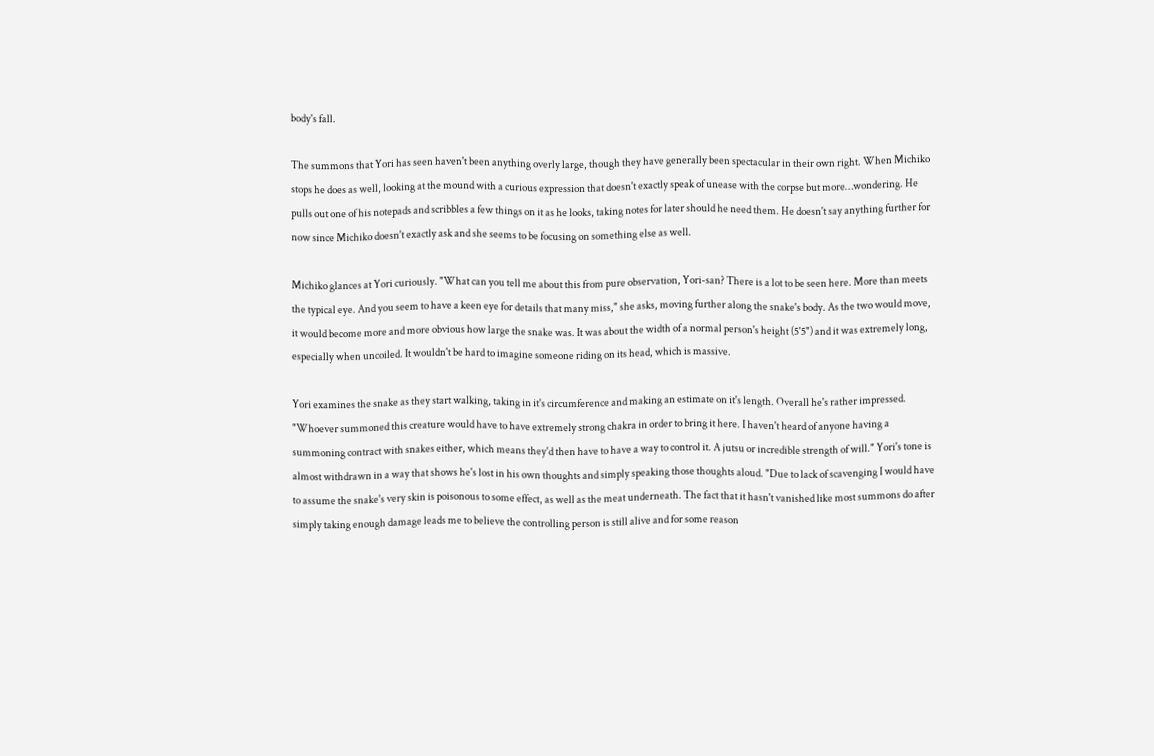body's fall.

The summons that Yori has seen haven't been anything overly large, though they have generally been spectacular in their own right. When Michiko stops he does as well, looking at the mound with a curious expression that doesn't exactly speak of unease with the corpse but more…wondering. He pulls out one of his notepads and scribbles a few things on it as he looks, taking notes for later should he need them. He doesn't say anything further for now since Michiko doesn't exactly ask and she seems to be focusing on something else as well.

Michiko glances at Yori curiously. "What can you tell me about this from pure observation, Yori-san? There is a lot to be seen here. More than meets the typical eye. And you seem to have a keen eye for details that many miss," she asks, moving further along the snake's body. As the two would move, it would become more and more obvious how large the snake was. It was about the width of a normal person's height (5'5") and it was extremely long, especially when uncoiled. It wouldn't be hard to imagine someone riding on its head, which is massive.

Yori examines the snake as they start walking, taking in it's circumference and making an estimate on it's length. Overall he's rather impressed. "Whoever summoned this creature would have to have extremely strong chakra in order to bring it here. I haven't heard of anyone having a summoning contract with snakes either, which means they'd then have to have a way to control it. A jutsu or incredible strength of will." Yori's tone is almost withdrawn in a way that shows he's lost in his own thoughts and simply speaking those thoughts aloud. "Due to lack of scavenging I would have to assume the snake's very skin is poisonous to some effect, as well as the meat underneath. The fact that it hasn't vanished like most summons do after simply taking enough damage leads me to believe the controlling person is still alive and for some reason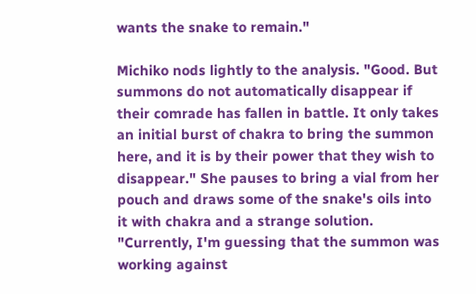wants the snake to remain."

Michiko nods lightly to the analysis. "Good. But summons do not automatically disappear if their comrade has fallen in battle. It only takes an initial burst of chakra to bring the summon here, and it is by their power that they wish to disappear." She pauses to bring a vial from her pouch and draws some of the snake's oils into it with chakra and a strange solution. "Currently, I'm guessing that the summon was working against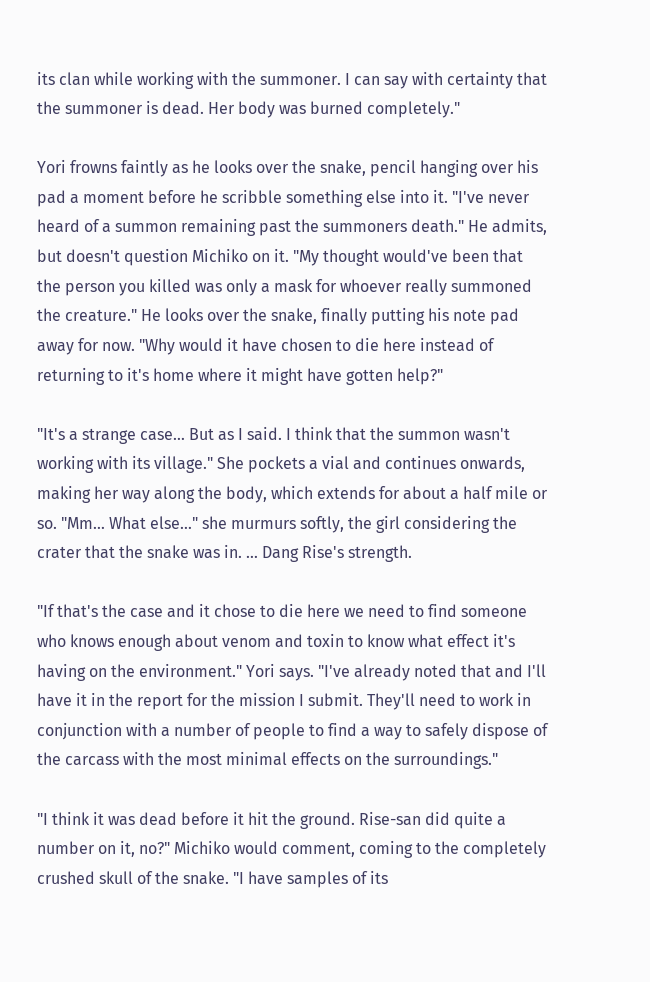its clan while working with the summoner. I can say with certainty that the summoner is dead. Her body was burned completely."

Yori frowns faintly as he looks over the snake, pencil hanging over his pad a moment before he scribble something else into it. "I've never heard of a summon remaining past the summoners death." He admits, but doesn't question Michiko on it. "My thought would've been that the person you killed was only a mask for whoever really summoned the creature." He looks over the snake, finally putting his note pad away for now. "Why would it have chosen to die here instead of returning to it's home where it might have gotten help?"

"It's a strange case… But as I said. I think that the summon wasn't working with its village." She pockets a vial and continues onwards, making her way along the body, which extends for about a half mile or so. "Mm… What else…" she murmurs softly, the girl considering the crater that the snake was in. … Dang Rise's strength.

"If that's the case and it chose to die here we need to find someone who knows enough about venom and toxin to know what effect it's having on the environment." Yori says. "I've already noted that and I'll have it in the report for the mission I submit. They'll need to work in conjunction with a number of people to find a way to safely dispose of the carcass with the most minimal effects on the surroundings."

"I think it was dead before it hit the ground. Rise-san did quite a number on it, no?" Michiko would comment, coming to the completely crushed skull of the snake. "I have samples of its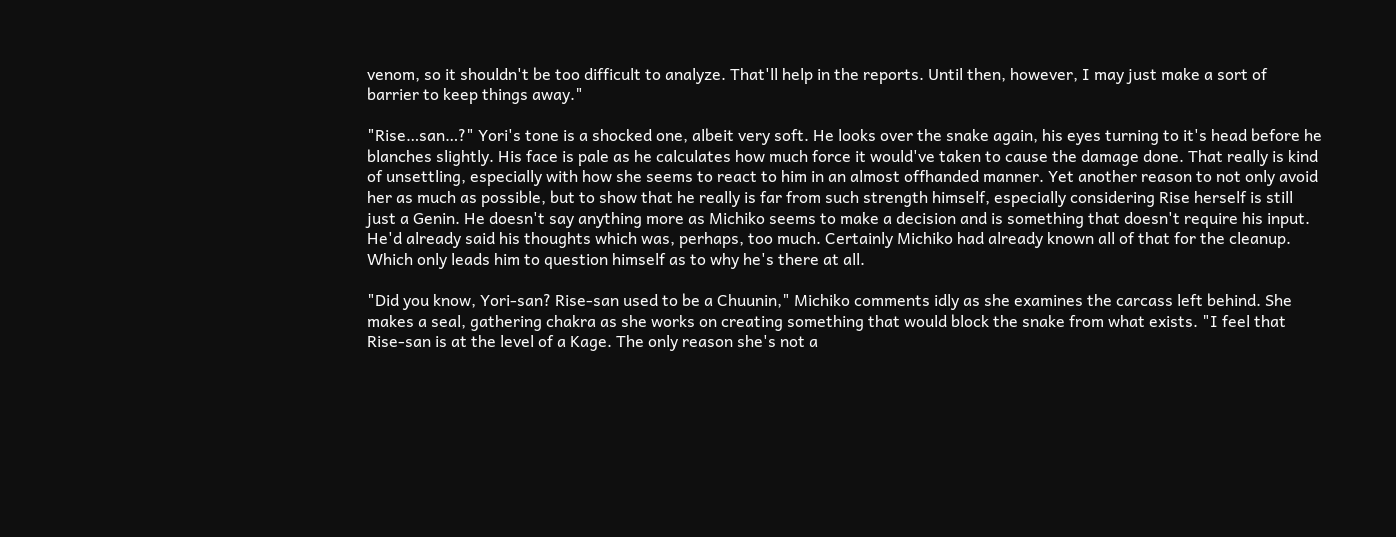venom, so it shouldn't be too difficult to analyze. That'll help in the reports. Until then, however, I may just make a sort of barrier to keep things away."

"Rise…san…?" Yori's tone is a shocked one, albeit very soft. He looks over the snake again, his eyes turning to it's head before he blanches slightly. His face is pale as he calculates how much force it would've taken to cause the damage done. That really is kind of unsettling, especially with how she seems to react to him in an almost offhanded manner. Yet another reason to not only avoid her as much as possible, but to show that he really is far from such strength himself, especially considering Rise herself is still just a Genin. He doesn't say anything more as Michiko seems to make a decision and is something that doesn't require his input. He'd already said his thoughts which was, perhaps, too much. Certainly Michiko had already known all of that for the cleanup. Which only leads him to question himself as to why he's there at all.

"Did you know, Yori-san? Rise-san used to be a Chuunin," Michiko comments idly as she examines the carcass left behind. She makes a seal, gathering chakra as she works on creating something that would block the snake from what exists. "I feel that Rise-san is at the level of a Kage. The only reason she's not a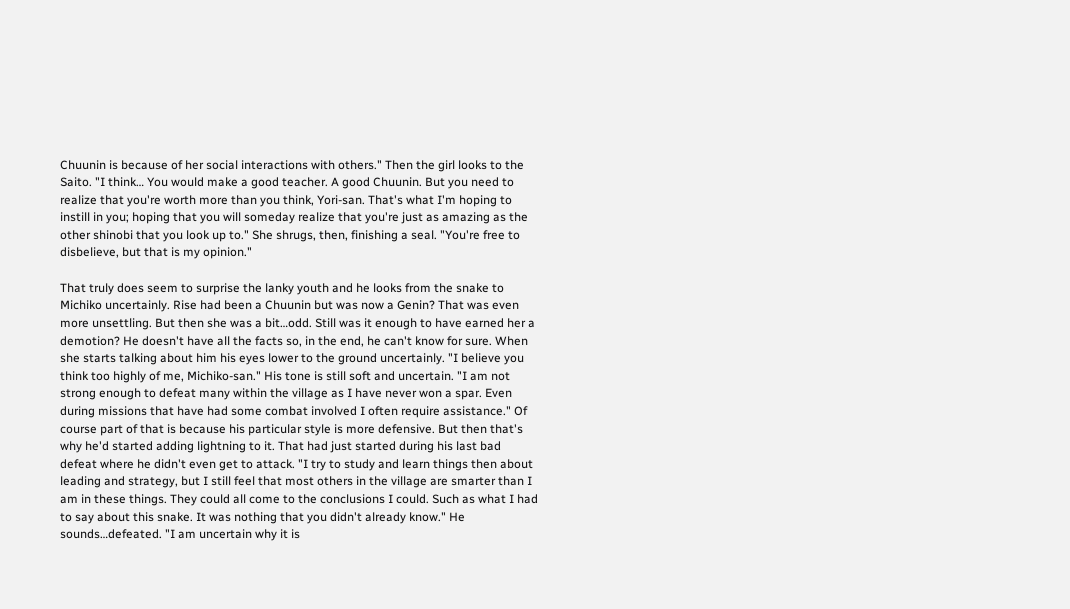Chuunin is because of her social interactions with others." Then the girl looks to the Saito. "I think… You would make a good teacher. A good Chuunin. But you need to realize that you're worth more than you think, Yori-san. That's what I'm hoping to instill in you; hoping that you will someday realize that you're just as amazing as the other shinobi that you look up to." She shrugs, then, finishing a seal. "You're free to disbelieve, but that is my opinion."

That truly does seem to surprise the lanky youth and he looks from the snake to Michiko uncertainly. Rise had been a Chuunin but was now a Genin? That was even more unsettling. But then she was a bit…odd. Still was it enough to have earned her a demotion? He doesn't have all the facts so, in the end, he can't know for sure. When she starts talking about him his eyes lower to the ground uncertainly. "I believe you think too highly of me, Michiko-san." His tone is still soft and uncertain. "I am not strong enough to defeat many within the village as I have never won a spar. Even during missions that have had some combat involved I often require assistance." Of course part of that is because his particular style is more defensive. But then that's why he'd started adding lightning to it. That had just started during his last bad defeat where he didn't even get to attack. "I try to study and learn things then about leading and strategy, but I still feel that most others in the village are smarter than I am in these things. They could all come to the conclusions I could. Such as what I had to say about this snake. It was nothing that you didn't already know." He sounds…defeated. "I am uncertain why it is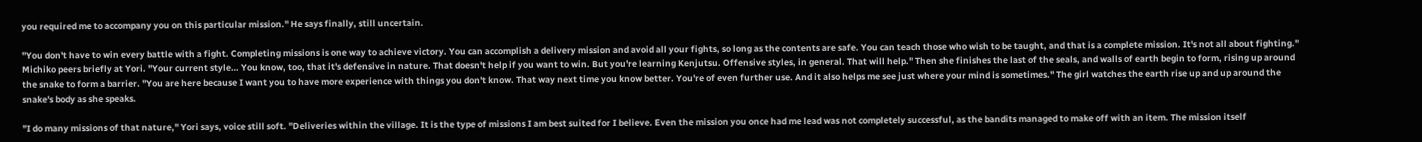you required me to accompany you on this particular mission." He says finally, still uncertain.

"You don't have to win every battle with a fight. Completing missions is one way to achieve victory. You can accomplish a delivery mission and avoid all your fights, so long as the contents are safe. You can teach those who wish to be taught, and that is a complete mission. It's not all about fighting." Michiko peers briefly at Yori. "Your current style… You know, too, that it's defensive in nature. That doesn't help if you want to win. But you're learning Kenjutsu. Offensive styles, in general. That will help." Then she finishes the last of the seals, and walls of earth begin to form, rising up around the snake to form a barrier. "You are here because I want you to have more experience with things you don't know. That way next time you know better. You're of even further use. And it also helps me see just where your mind is sometimes." The girl watches the earth rise up and up around the snake's body as she speaks.

"I do many missions of that nature," Yori says, voice still soft. "Deliveries within the village. It is the type of missions I am best suited for I believe. Even the mission you once had me lead was not completely successful, as the bandits managed to make off with an item. The mission itself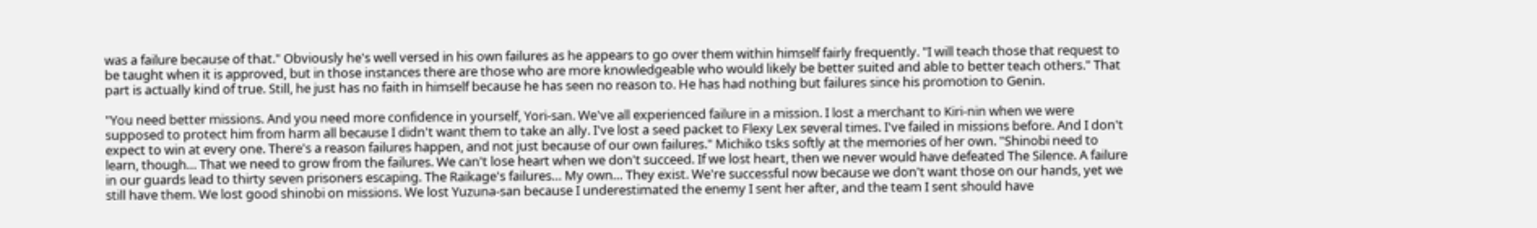was a failure because of that." Obviously he's well versed in his own failures as he appears to go over them within himself fairly frequently. "I will teach those that request to be taught when it is approved, but in those instances there are those who are more knowledgeable who would likely be better suited and able to better teach others." That part is actually kind of true. Still, he just has no faith in himself because he has seen no reason to. He has had nothing but failures since his promotion to Genin.

"You need better missions. And you need more confidence in yourself, Yori-san. We've all experienced failure in a mission. I lost a merchant to Kiri-nin when we were supposed to protect him from harm all because I didn't want them to take an ally. I've lost a seed packet to Flexy Lex several times. I've failed in missions before. And I don't expect to win at every one. There's a reason failures happen, and not just because of our own failures." Michiko tsks softly at the memories of her own. "Shinobi need to learn, though… That we need to grow from the failures. We can't lose heart when we don't succeed. If we lost heart, then we never would have defeated The Silence. A failure in our guards lead to thirty seven prisoners escaping. The Raikage's failures… My own… They exist. We're successful now because we don't want those on our hands, yet we still have them. We lost good shinobi on missions. We lost Yuzuna-san because I underestimated the enemy I sent her after, and the team I sent should have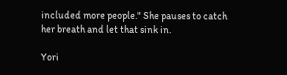included more people." She pauses to catch her breath and let that sink in.

Yori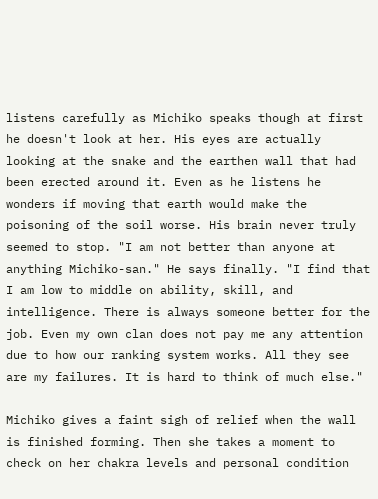listens carefully as Michiko speaks though at first he doesn't look at her. His eyes are actually looking at the snake and the earthen wall that had been erected around it. Even as he listens he wonders if moving that earth would make the poisoning of the soil worse. His brain never truly seemed to stop. "I am not better than anyone at anything Michiko-san." He says finally. "I find that I am low to middle on ability, skill, and intelligence. There is always someone better for the job. Even my own clan does not pay me any attention due to how our ranking system works. All they see are my failures. It is hard to think of much else."

Michiko gives a faint sigh of relief when the wall is finished forming. Then she takes a moment to check on her chakra levels and personal condition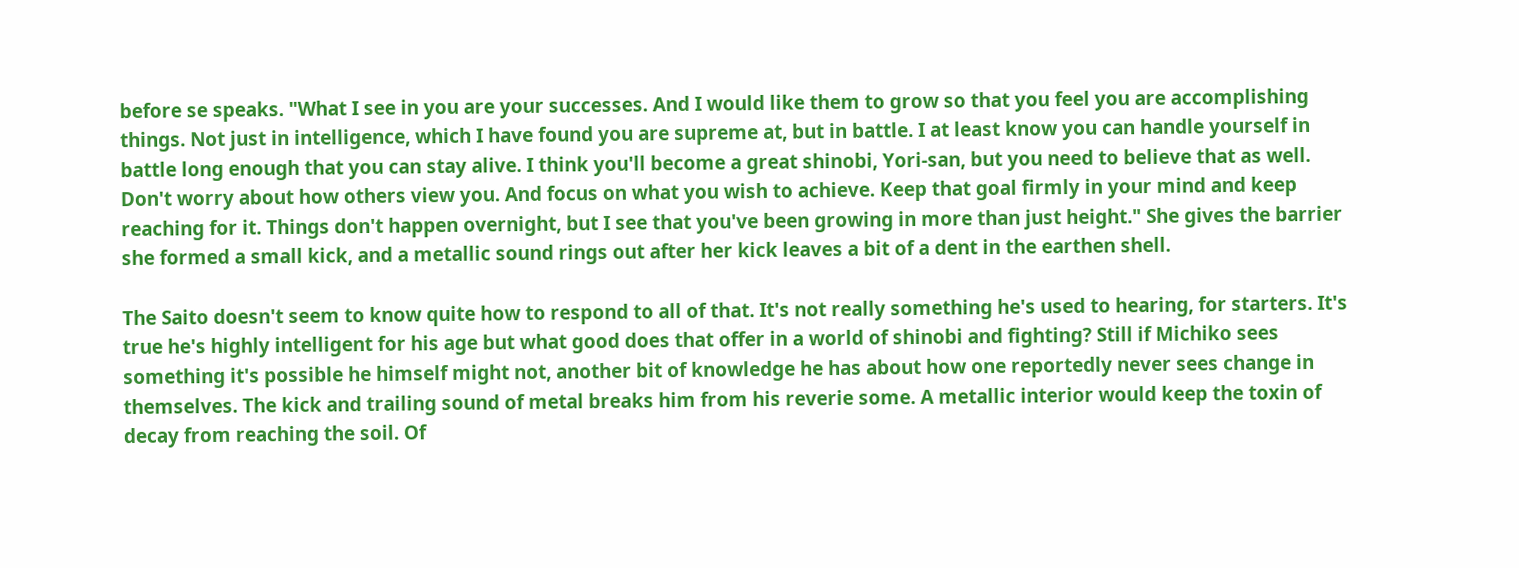before se speaks. "What I see in you are your successes. And I would like them to grow so that you feel you are accomplishing things. Not just in intelligence, which I have found you are supreme at, but in battle. I at least know you can handle yourself in battle long enough that you can stay alive. I think you'll become a great shinobi, Yori-san, but you need to believe that as well. Don't worry about how others view you. And focus on what you wish to achieve. Keep that goal firmly in your mind and keep reaching for it. Things don't happen overnight, but I see that you've been growing in more than just height." She gives the barrier she formed a small kick, and a metallic sound rings out after her kick leaves a bit of a dent in the earthen shell.

The Saito doesn't seem to know quite how to respond to all of that. It's not really something he's used to hearing, for starters. It's true he's highly intelligent for his age but what good does that offer in a world of shinobi and fighting? Still if Michiko sees something it's possible he himself might not, another bit of knowledge he has about how one reportedly never sees change in themselves. The kick and trailing sound of metal breaks him from his reverie some. A metallic interior would keep the toxin of decay from reaching the soil. Of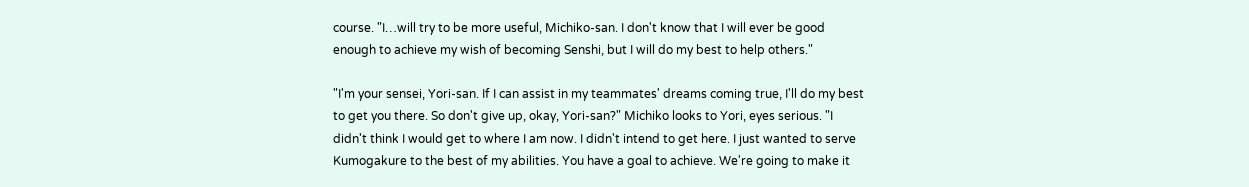course. "I…will try to be more useful, Michiko-san. I don't know that I will ever be good enough to achieve my wish of becoming Senshi, but I will do my best to help others."

"I'm your sensei, Yori-san. If I can assist in my teammates' dreams coming true, I'll do my best to get you there. So don't give up, okay, Yori-san?" Michiko looks to Yori, eyes serious. "I didn't think I would get to where I am now. I didn't intend to get here. I just wanted to serve Kumogakure to the best of my abilities. You have a goal to achieve. We're going to make it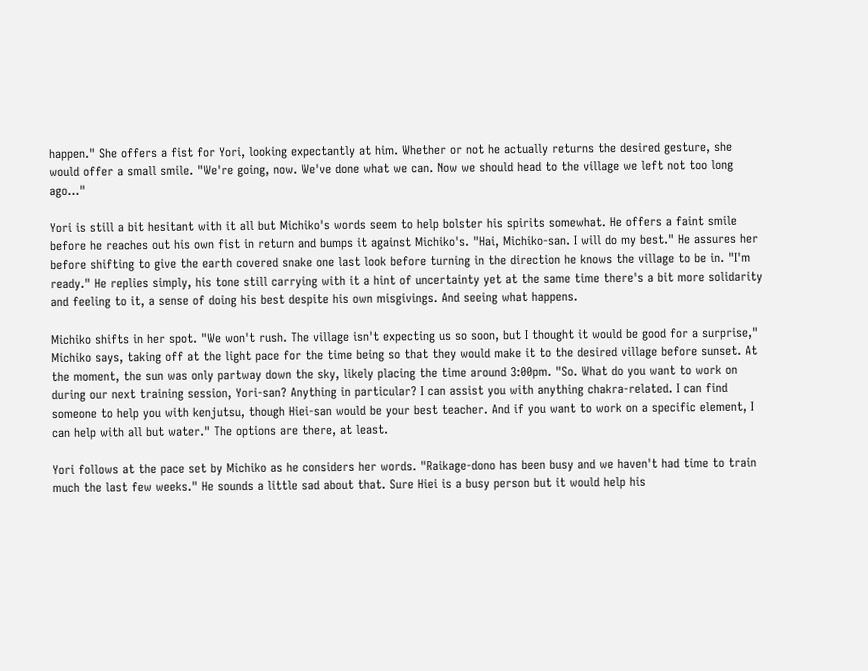happen." She offers a fist for Yori, looking expectantly at him. Whether or not he actually returns the desired gesture, she would offer a small smile. "We're going, now. We've done what we can. Now we should head to the village we left not too long ago…"

Yori is still a bit hesitant with it all but Michiko's words seem to help bolster his spirits somewhat. He offers a faint smile before he reaches out his own fist in return and bumps it against Michiko's. "Hai, Michiko-san. I will do my best." He assures her before shifting to give the earth covered snake one last look before turning in the direction he knows the village to be in. "I'm ready." He replies simply, his tone still carrying with it a hint of uncertainty yet at the same time there's a bit more solidarity and feeling to it, a sense of doing his best despite his own misgivings. And seeing what happens.

Michiko shifts in her spot. "We won't rush. The village isn't expecting us so soon, but I thought it would be good for a surprise," Michiko says, taking off at the light pace for the time being so that they would make it to the desired village before sunset. At the moment, the sun was only partway down the sky, likely placing the time around 3:00pm. "So. What do you want to work on during our next training session, Yori-san? Anything in particular? I can assist you with anything chakra-related. I can find someone to help you with kenjutsu, though Hiei-san would be your best teacher. And if you want to work on a specific element, I can help with all but water." The options are there, at least.

Yori follows at the pace set by Michiko as he considers her words. "Raikage-dono has been busy and we haven't had time to train much the last few weeks." He sounds a little sad about that. Sure Hiei is a busy person but it would help his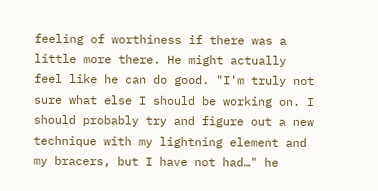feeling of worthiness if there was a little more there. He might actually feel like he can do good. "I'm truly not sure what else I should be working on. I should probably try and figure out a new technique with my lightning element and my bracers, but I have not had…" he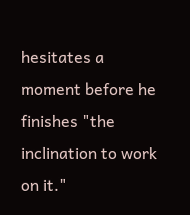hesitates a moment before he finishes "the inclination to work on it."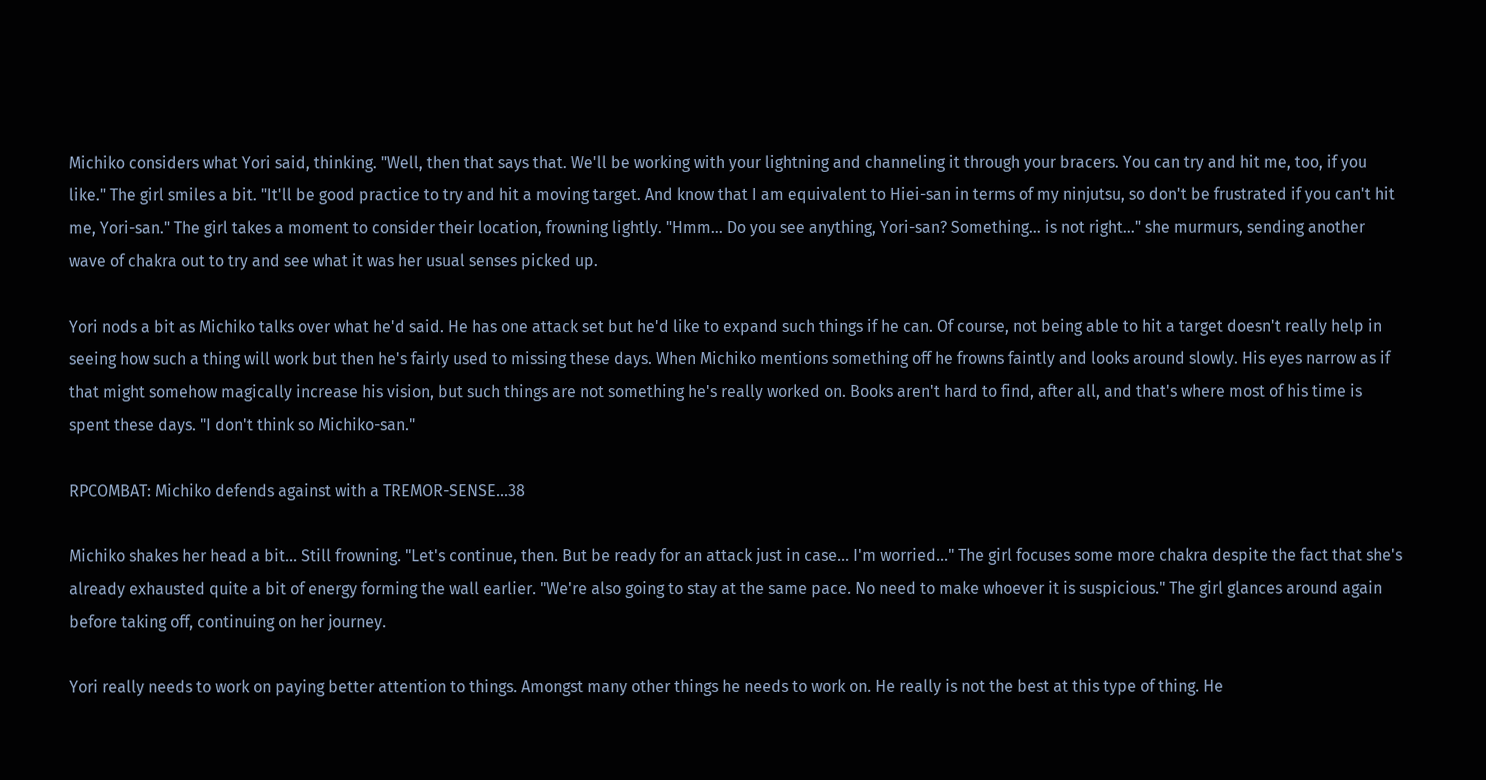Michiko considers what Yori said, thinking. "Well, then that says that. We'll be working with your lightning and channeling it through your bracers. You can try and hit me, too, if you like." The girl smiles a bit. "It'll be good practice to try and hit a moving target. And know that I am equivalent to Hiei-san in terms of my ninjutsu, so don't be frustrated if you can't hit me, Yori-san." The girl takes a moment to consider their location, frowning lightly. "Hmm… Do you see anything, Yori-san? Something… is not right…" she murmurs, sending another wave of chakra out to try and see what it was her usual senses picked up.

Yori nods a bit as Michiko talks over what he'd said. He has one attack set but he'd like to expand such things if he can. Of course, not being able to hit a target doesn't really help in seeing how such a thing will work but then he's fairly used to missing these days. When Michiko mentions something off he frowns faintly and looks around slowly. His eyes narrow as if that might somehow magically increase his vision, but such things are not something he's really worked on. Books aren't hard to find, after all, and that's where most of his time is spent these days. "I don't think so Michiko-san."

RPCOMBAT: Michiko defends against with a TREMOR-SENSE…38

Michiko shakes her head a bit… Still frowning. "Let's continue, then. But be ready for an attack just in case… I'm worried…" The girl focuses some more chakra despite the fact that she's already exhausted quite a bit of energy forming the wall earlier. "We're also going to stay at the same pace. No need to make whoever it is suspicious." The girl glances around again before taking off, continuing on her journey.

Yori really needs to work on paying better attention to things. Amongst many other things he needs to work on. He really is not the best at this type of thing. He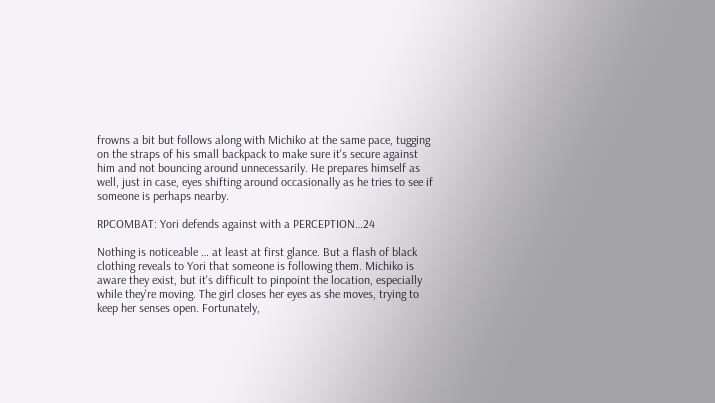frowns a bit but follows along with Michiko at the same pace, tugging on the straps of his small backpack to make sure it's secure against him and not bouncing around unnecessarily. He prepares himself as well, just in case, eyes shifting around occasionally as he tries to see if someone is perhaps nearby.

RPCOMBAT: Yori defends against with a PERCEPTION…24

Nothing is noticeable … at least at first glance. But a flash of black clothing reveals to Yori that someone is following them. Michiko is aware they exist, but it's difficult to pinpoint the location, especially while they're moving. The girl closes her eyes as she moves, trying to keep her senses open. Fortunately,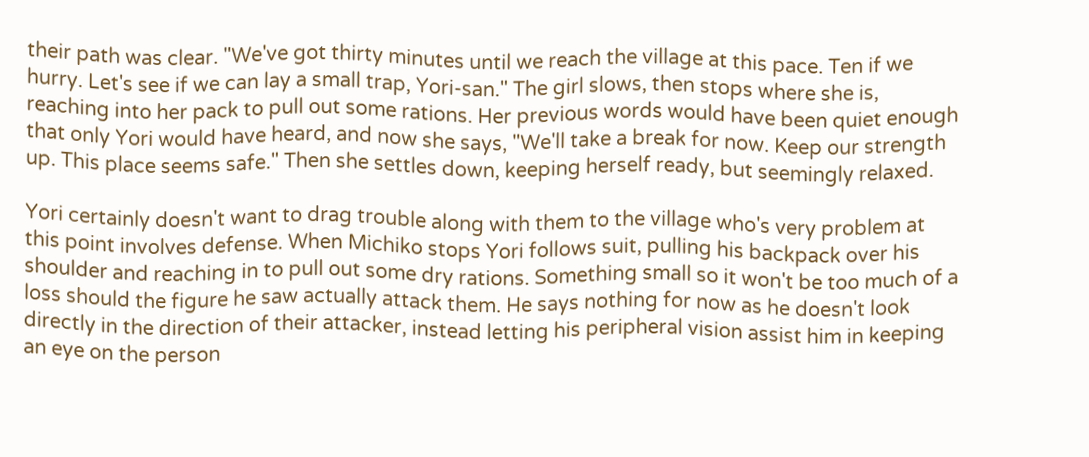their path was clear. "We've got thirty minutes until we reach the village at this pace. Ten if we hurry. Let's see if we can lay a small trap, Yori-san." The girl slows, then stops where she is, reaching into her pack to pull out some rations. Her previous words would have been quiet enough that only Yori would have heard, and now she says, "We'll take a break for now. Keep our strength up. This place seems safe." Then she settles down, keeping herself ready, but seemingly relaxed.

Yori certainly doesn't want to drag trouble along with them to the village who's very problem at this point involves defense. When Michiko stops Yori follows suit, pulling his backpack over his shoulder and reaching in to pull out some dry rations. Something small so it won't be too much of a loss should the figure he saw actually attack them. He says nothing for now as he doesn't look directly in the direction of their attacker, instead letting his peripheral vision assist him in keeping an eye on the person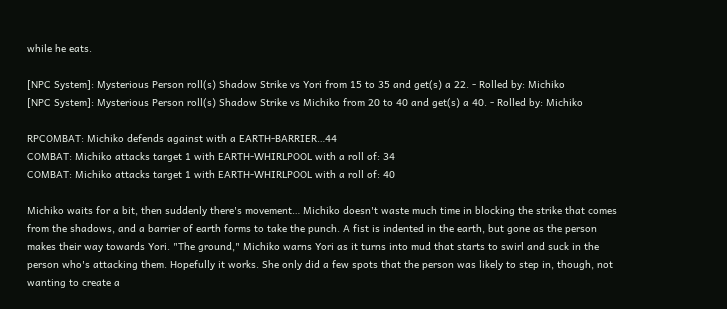while he eats.

[NPC System]: Mysterious Person roll(s) Shadow Strike vs Yori from 15 to 35 and get(s) a 22. - Rolled by: Michiko
[NPC System]: Mysterious Person roll(s) Shadow Strike vs Michiko from 20 to 40 and get(s) a 40. - Rolled by: Michiko

RPCOMBAT: Michiko defends against with a EARTH-BARRIER…44
COMBAT: Michiko attacks target 1 with EARTH-WHIRLPOOL with a roll of: 34
COMBAT: Michiko attacks target 1 with EARTH-WHIRLPOOL with a roll of: 40

Michiko waits for a bit, then suddenly there's movement… Michiko doesn't waste much time in blocking the strike that comes from the shadows, and a barrier of earth forms to take the punch. A fist is indented in the earth, but gone as the person makes their way towards Yori. "The ground," Michiko warns Yori as it turns into mud that starts to swirl and suck in the person who's attacking them. Hopefully it works. She only did a few spots that the person was likely to step in, though, not wanting to create a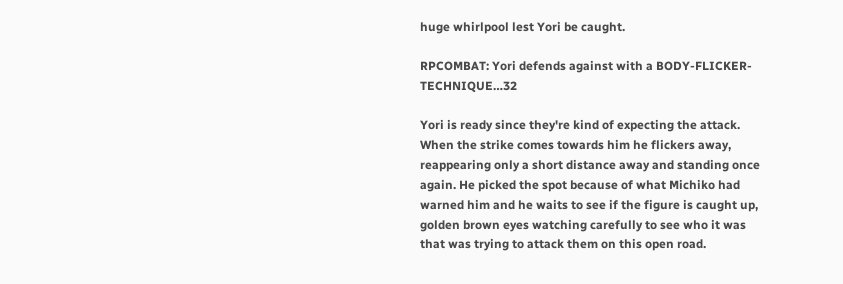huge whirlpool lest Yori be caught.

RPCOMBAT: Yori defends against with a BODY-FLICKER-TECHNIQUE…32

Yori is ready since they're kind of expecting the attack. When the strike comes towards him he flickers away, reappearing only a short distance away and standing once again. He picked the spot because of what Michiko had warned him and he waits to see if the figure is caught up, golden brown eyes watching carefully to see who it was that was trying to attack them on this open road.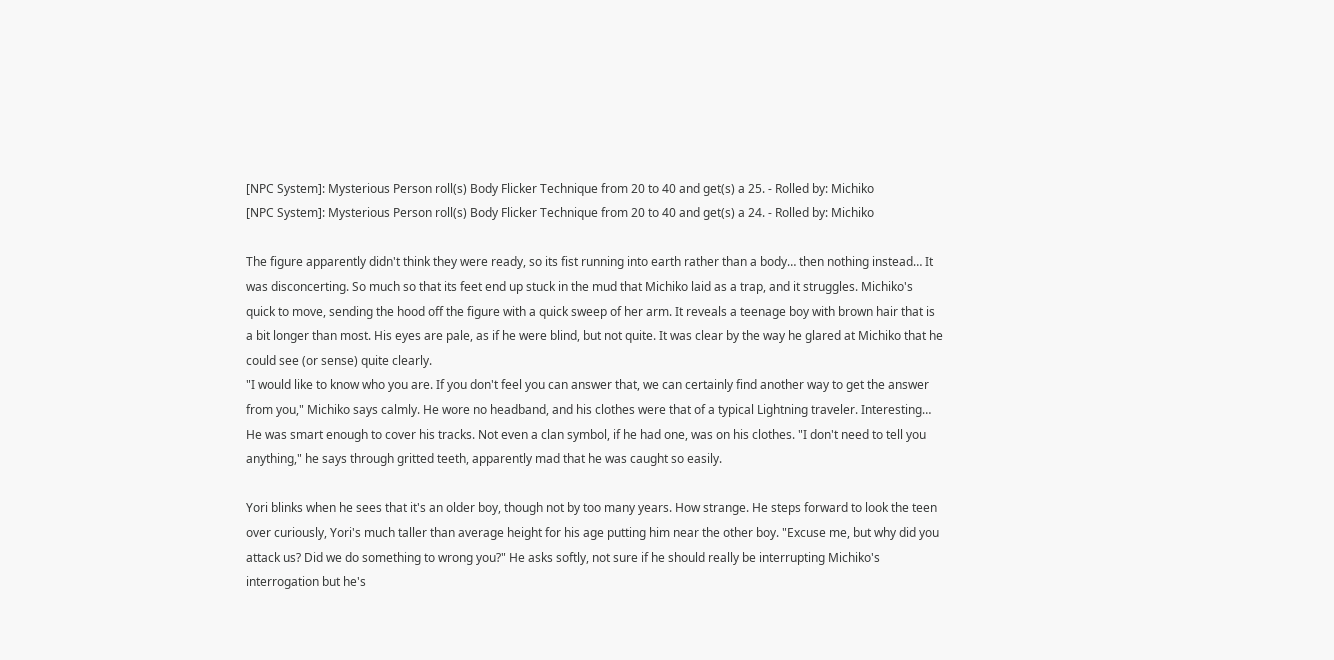[NPC System]: Mysterious Person roll(s) Body Flicker Technique from 20 to 40 and get(s) a 25. - Rolled by: Michiko
[NPC System]: Mysterious Person roll(s) Body Flicker Technique from 20 to 40 and get(s) a 24. - Rolled by: Michiko

The figure apparently didn't think they were ready, so its fist running into earth rather than a body… then nothing instead… It was disconcerting. So much so that its feet end up stuck in the mud that Michiko laid as a trap, and it struggles. Michiko's quick to move, sending the hood off the figure with a quick sweep of her arm. It reveals a teenage boy with brown hair that is a bit longer than most. His eyes are pale, as if he were blind, but not quite. It was clear by the way he glared at Michiko that he could see (or sense) quite clearly.
"I would like to know who you are. If you don't feel you can answer that, we can certainly find another way to get the answer from you," Michiko says calmly. He wore no headband, and his clothes were that of a typical Lightning traveler. Interesting… He was smart enough to cover his tracks. Not even a clan symbol, if he had one, was on his clothes. "I don't need to tell you anything," he says through gritted teeth, apparently mad that he was caught so easily.

Yori blinks when he sees that it's an older boy, though not by too many years. How strange. He steps forward to look the teen over curiously, Yori's much taller than average height for his age putting him near the other boy. "Excuse me, but why did you attack us? Did we do something to wrong you?" He asks softly, not sure if he should really be interrupting Michiko's interrogation but he's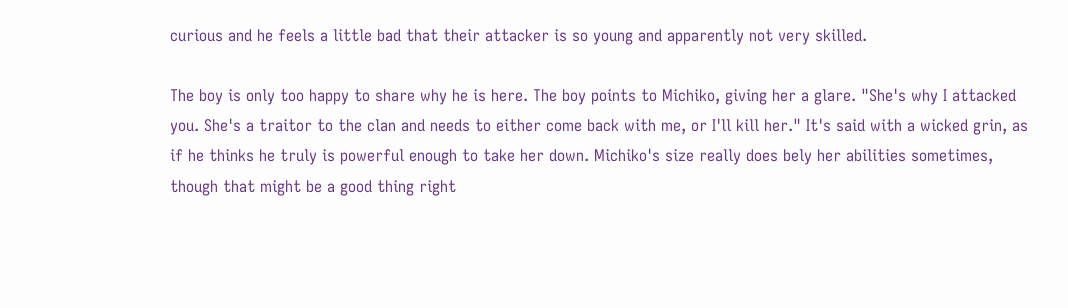curious and he feels a little bad that their attacker is so young and apparently not very skilled.

The boy is only too happy to share why he is here. The boy points to Michiko, giving her a glare. "She's why I attacked you. She's a traitor to the clan and needs to either come back with me, or I'll kill her." It's said with a wicked grin, as if he thinks he truly is powerful enough to take her down. Michiko's size really does bely her abilities sometimes, though that might be a good thing right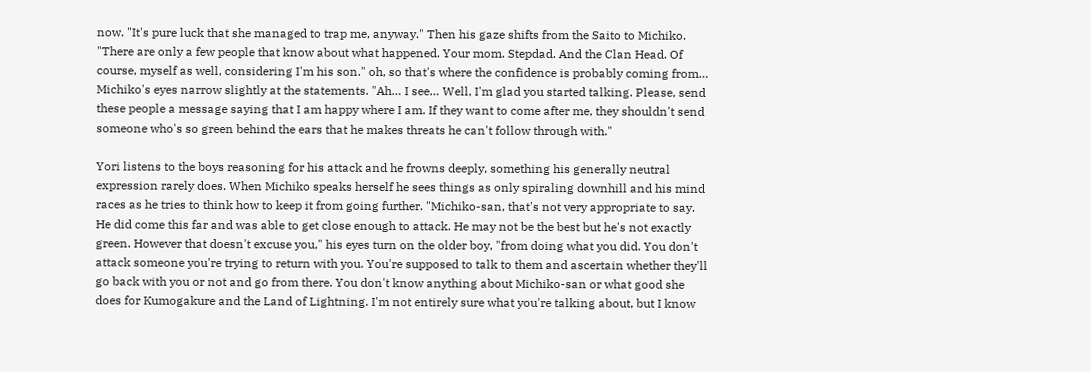now. "It's pure luck that she managed to trap me, anyway." Then his gaze shifts from the Saito to Michiko. "There are only a few people that know about what happened. Your mom. Stepdad. And the Clan Head. Of course, myself as well, considering I'm his son." oh, so that's where the confidence is probably coming from…
Michiko's eyes narrow slightly at the statements. "Ah… I see… Well, I'm glad you started talking. Please, send these people a message saying that I am happy where I am. If they want to come after me, they shouldn't send someone who's so green behind the ears that he makes threats he can't follow through with."

Yori listens to the boys reasoning for his attack and he frowns deeply, something his generally neutral expression rarely does. When Michiko speaks herself he sees things as only spiraling downhill and his mind races as he tries to think how to keep it from going further. "Michiko-san, that's not very appropriate to say. He did come this far and was able to get close enough to attack. He may not be the best but he's not exactly green. However that doesn't excuse you," his eyes turn on the older boy, "from doing what you did. You don't attack someone you're trying to return with you. You're supposed to talk to them and ascertain whether they'll go back with you or not and go from there. You don't know anything about Michiko-san or what good she does for Kumogakure and the Land of Lightning. I'm not entirely sure what you're talking about, but I know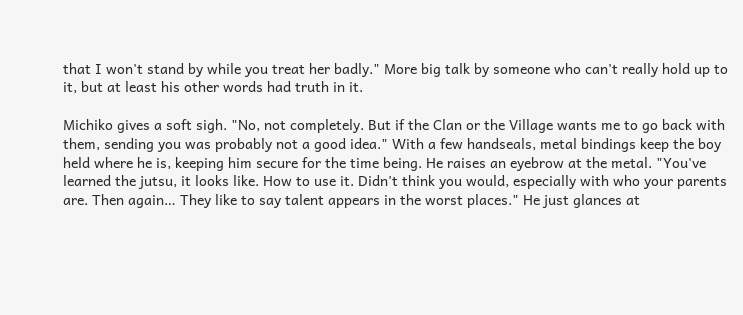that I won't stand by while you treat her badly." More big talk by someone who can't really hold up to it, but at least his other words had truth in it.

Michiko gives a soft sigh. "No, not completely. But if the Clan or the Village wants me to go back with them, sending you was probably not a good idea." With a few handseals, metal bindings keep the boy held where he is, keeping him secure for the time being. He raises an eyebrow at the metal. "You've learned the jutsu, it looks like. How to use it. Didn't think you would, especially with who your parents are. Then again… They like to say talent appears in the worst places." He just glances at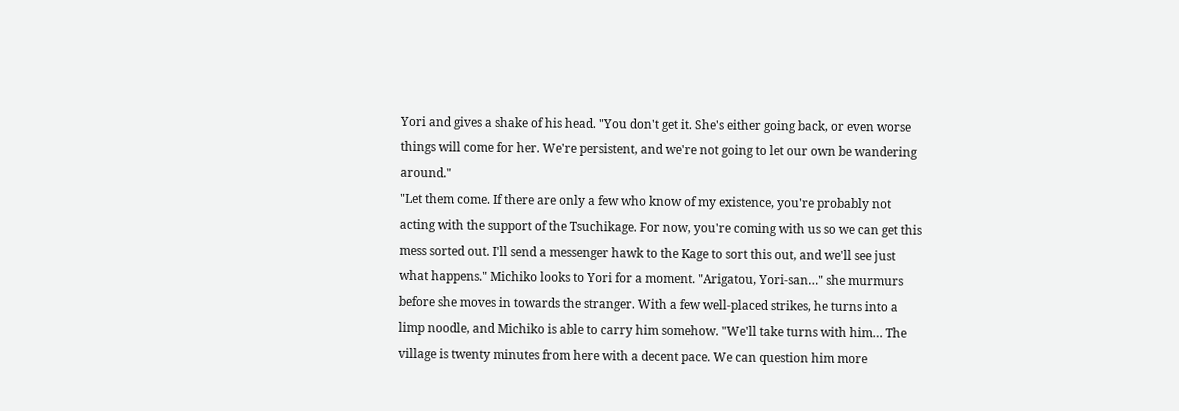Yori and gives a shake of his head. "You don't get it. She's either going back, or even worse things will come for her. We're persistent, and we're not going to let our own be wandering around."
"Let them come. If there are only a few who know of my existence, you're probably not acting with the support of the Tsuchikage. For now, you're coming with us so we can get this mess sorted out. I'll send a messenger hawk to the Kage to sort this out, and we'll see just what happens." Michiko looks to Yori for a moment. "Arigatou, Yori-san…" she murmurs before she moves in towards the stranger. With a few well-placed strikes, he turns into a limp noodle, and Michiko is able to carry him somehow. "We'll take turns with him… The village is twenty minutes from here with a decent pace. We can question him more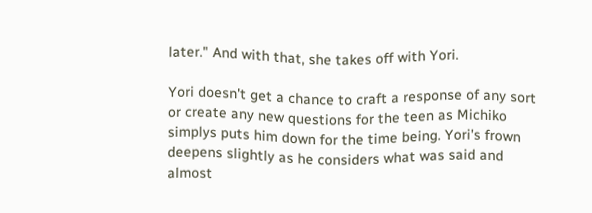later." And with that, she takes off with Yori.

Yori doesn't get a chance to craft a response of any sort or create any new questions for the teen as Michiko simplys puts him down for the time being. Yori's frown deepens slightly as he considers what was said and almost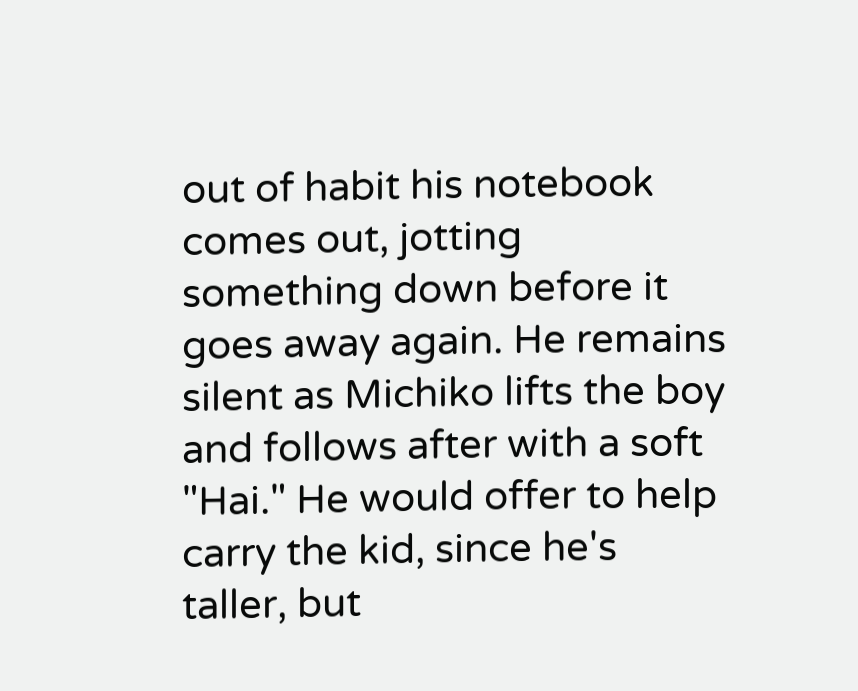out of habit his notebook comes out, jotting something down before it goes away again. He remains silent as Michiko lifts the boy and follows after with a soft "Hai." He would offer to help carry the kid, since he's taller, but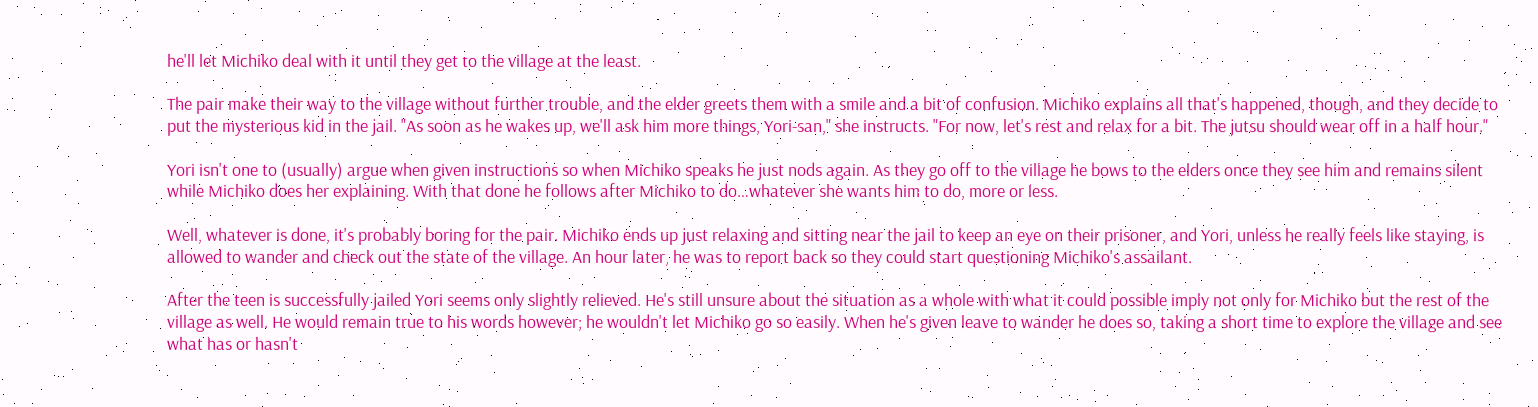he'll let Michiko deal with it until they get to the village at the least.

The pair make their way to the village without further trouble, and the elder greets them with a smile and a bit of confusion. Michiko explains all that's happened, though, and they decide to put the mysterious kid in the jail. "As soon as he wakes up, we'll ask him more things, Yori-san," she instructs. "For now, let's rest and relax for a bit. The jutsu should wear off in a half hour."

Yori isn't one to (usually) argue when given instructions so when Michiko speaks he just nods again. As they go off to the village he bows to the elders once they see him and remains silent while Michiko does her explaining. With that done he follows after Michiko to do…whatever she wants him to do, more or less.

Well, whatever is done, it's probably boring for the pair. Michiko ends up just relaxing and sitting near the jail to keep an eye on their prisoner, and Yori, unless he really feels like staying, is allowed to wander and check out the state of the village. An hour later, he was to report back so they could start questioning Michiko's assailant.

After the teen is successfully jailed Yori seems only slightly relieved. He's still unsure about the situation as a whole with what it could possible imply not only for Michiko but the rest of the village as well. He would remain true to his words however; he wouldn't let Michiko go so easily. When he's given leave to wander he does so, taking a short time to explore the village and see what has or hasn't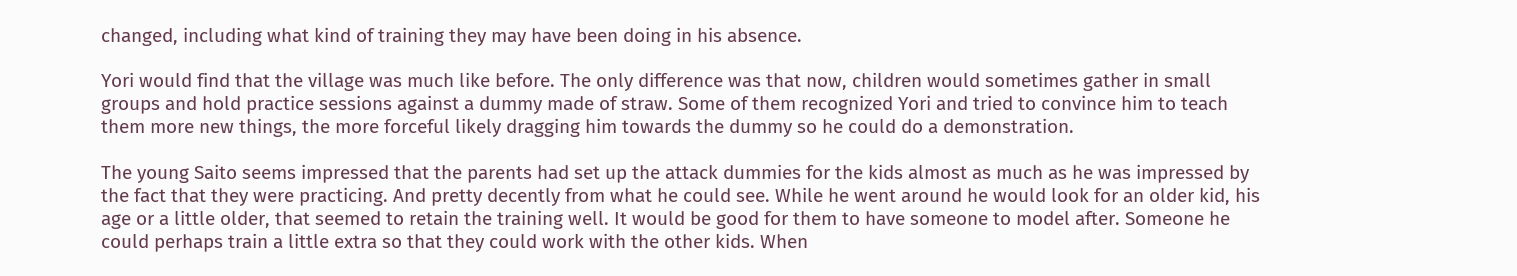changed, including what kind of training they may have been doing in his absence.

Yori would find that the village was much like before. The only difference was that now, children would sometimes gather in small groups and hold practice sessions against a dummy made of straw. Some of them recognized Yori and tried to convince him to teach them more new things, the more forceful likely dragging him towards the dummy so he could do a demonstration.

The young Saito seems impressed that the parents had set up the attack dummies for the kids almost as much as he was impressed by the fact that they were practicing. And pretty decently from what he could see. While he went around he would look for an older kid, his age or a little older, that seemed to retain the training well. It would be good for them to have someone to model after. Someone he could perhaps train a little extra so that they could work with the other kids. When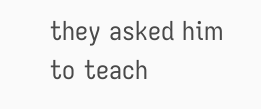they asked him to teach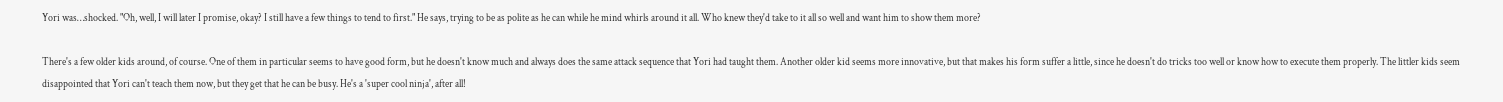Yori was…shocked. "Oh, well, I will later I promise, okay? I still have a few things to tend to first." He says, trying to be as polite as he can while he mind whirls around it all. Who knew they'd take to it all so well and want him to show them more?

There's a few older kids around, of course. One of them in particular seems to have good form, but he doesn't know much and always does the same attack sequence that Yori had taught them. Another older kid seems more innovative, but that makes his form suffer a little, since he doesn't do tricks too well or know how to execute them properly. The littler kids seem disappointed that Yori can't teach them now, but they get that he can be busy. He's a 'super cool ninja', after all!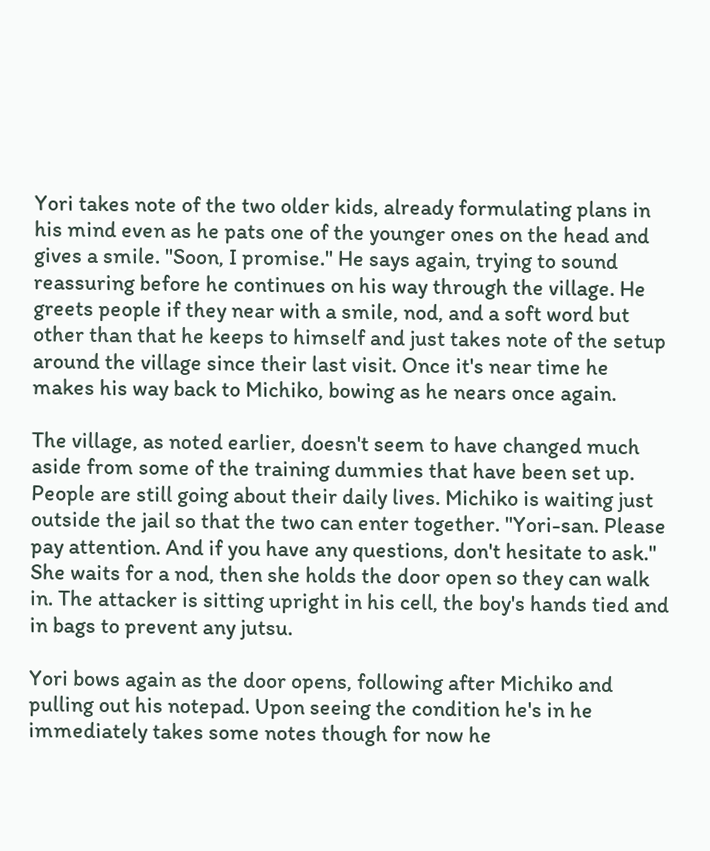Yori takes note of the two older kids, already formulating plans in his mind even as he pats one of the younger ones on the head and gives a smile. "Soon, I promise." He says again, trying to sound reassuring before he continues on his way through the village. He greets people if they near with a smile, nod, and a soft word but other than that he keeps to himself and just takes note of the setup around the village since their last visit. Once it's near time he makes his way back to Michiko, bowing as he nears once again.

The village, as noted earlier, doesn't seem to have changed much aside from some of the training dummies that have been set up. People are still going about their daily lives. Michiko is waiting just outside the jail so that the two can enter together. "Yori-san. Please pay attention. And if you have any questions, don't hesitate to ask." She waits for a nod, then she holds the door open so they can walk in. The attacker is sitting upright in his cell, the boy's hands tied and in bags to prevent any jutsu.

Yori bows again as the door opens, following after Michiko and pulling out his notepad. Upon seeing the condition he's in he immediately takes some notes though for now he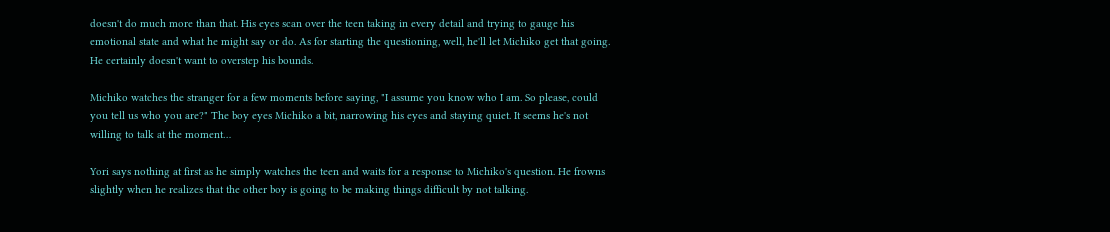doesn't do much more than that. His eyes scan over the teen taking in every detail and trying to gauge his emotional state and what he might say or do. As for starting the questioning, well, he'll let Michiko get that going. He certainly doesn't want to overstep his bounds.

Michiko watches the stranger for a few moments before saying, "I assume you know who I am. So please, could you tell us who you are?" The boy eyes Michiko a bit, narrowing his eyes and staying quiet. It seems he's not willing to talk at the moment…

Yori says nothing at first as he simply watches the teen and waits for a response to Michiko's question. He frowns slightly when he realizes that the other boy is going to be making things difficult by not talking.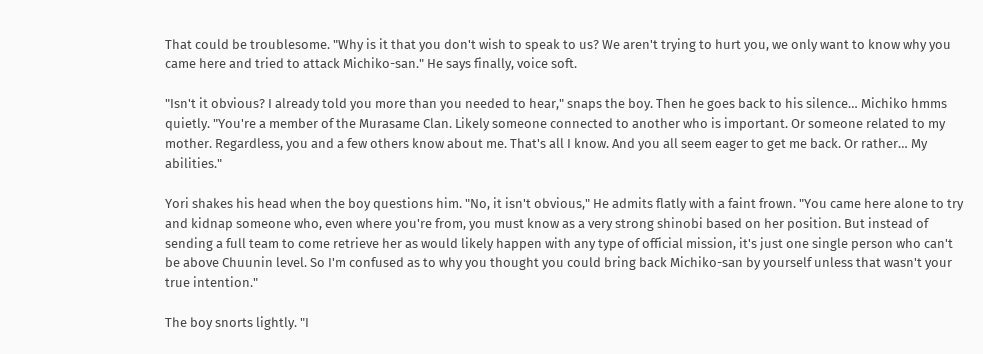That could be troublesome. "Why is it that you don't wish to speak to us? We aren't trying to hurt you, we only want to know why you came here and tried to attack Michiko-san." He says finally, voice soft.

"Isn't it obvious? I already told you more than you needed to hear," snaps the boy. Then he goes back to his silence… Michiko hmms quietly. "You're a member of the Murasame Clan. Likely someone connected to another who is important. Or someone related to my mother. Regardless, you and a few others know about me. That's all I know. And you all seem eager to get me back. Or rather… My abilities."

Yori shakes his head when the boy questions him. "No, it isn't obvious," He admits flatly with a faint frown. "You came here alone to try and kidnap someone who, even where you're from, you must know as a very strong shinobi based on her position. But instead of sending a full team to come retrieve her as would likely happen with any type of official mission, it's just one single person who can't be above Chuunin level. So I'm confused as to why you thought you could bring back Michiko-san by yourself unless that wasn't your true intention."

The boy snorts lightly. "I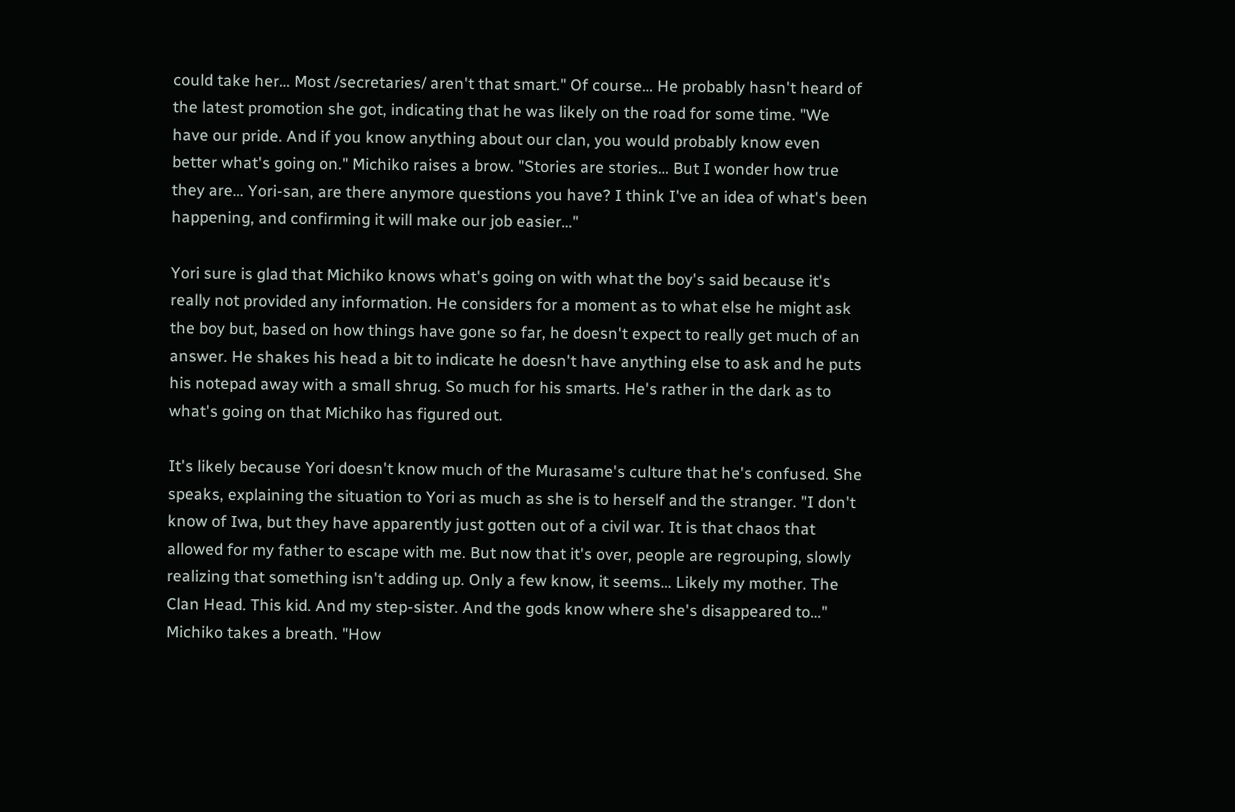could take her… Most /secretaries/ aren't that smart." Of course… He probably hasn't heard of the latest promotion she got, indicating that he was likely on the road for some time. "We have our pride. And if you know anything about our clan, you would probably know even better what's going on." Michiko raises a brow. "Stories are stories… But I wonder how true they are… Yori-san, are there anymore questions you have? I think I've an idea of what's been happening, and confirming it will make our job easier…"

Yori sure is glad that Michiko knows what's going on with what the boy's said because it's really not provided any information. He considers for a moment as to what else he might ask the boy but, based on how things have gone so far, he doesn't expect to really get much of an answer. He shakes his head a bit to indicate he doesn't have anything else to ask and he puts his notepad away with a small shrug. So much for his smarts. He's rather in the dark as to what's going on that Michiko has figured out.

It's likely because Yori doesn't know much of the Murasame's culture that he's confused. She speaks, explaining the situation to Yori as much as she is to herself and the stranger. "I don't know of Iwa, but they have apparently just gotten out of a civil war. It is that chaos that allowed for my father to escape with me. But now that it's over, people are regrouping, slowly realizing that something isn't adding up. Only a few know, it seems… Likely my mother. The Clan Head. This kid. And my step-sister. And the gods know where she's disappeared to…" Michiko takes a breath. "How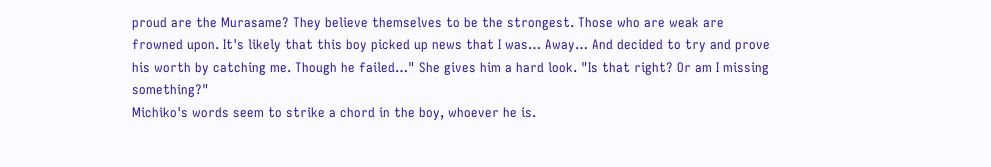proud are the Murasame? They believe themselves to be the strongest. Those who are weak are frowned upon. It's likely that this boy picked up news that I was… Away… And decided to try and prove his worth by catching me. Though he failed…" She gives him a hard look. "Is that right? Or am I missing something?"
Michiko's words seem to strike a chord in the boy, whoever he is.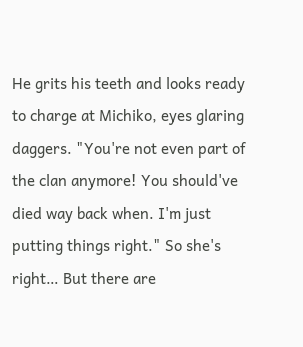He grits his teeth and looks ready to charge at Michiko, eyes glaring daggers. "You're not even part of the clan anymore! You should've died way back when. I'm just putting things right." So she's right… But there are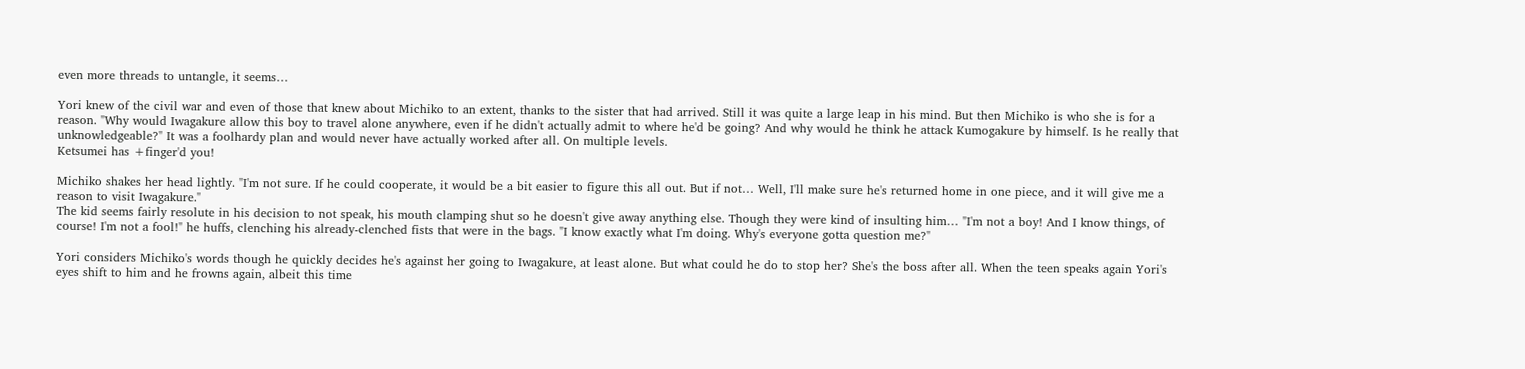even more threads to untangle, it seems…

Yori knew of the civil war and even of those that knew about Michiko to an extent, thanks to the sister that had arrived. Still it was quite a large leap in his mind. But then Michiko is who she is for a reason. "Why would Iwagakure allow this boy to travel alone anywhere, even if he didn't actually admit to where he'd be going? And why would he think he attack Kumogakure by himself. Is he really that unknowledgeable?" It was a foolhardy plan and would never have actually worked after all. On multiple levels.
Ketsumei has +finger'd you!

Michiko shakes her head lightly. "I'm not sure. If he could cooperate, it would be a bit easier to figure this all out. But if not… Well, I'll make sure he's returned home in one piece, and it will give me a reason to visit Iwagakure."
The kid seems fairly resolute in his decision to not speak, his mouth clamping shut so he doesn't give away anything else. Though they were kind of insulting him… "I'm not a boy! And I know things, of course! I'm not a fool!" he huffs, clenching his already-clenched fists that were in the bags. "I know exactly what I'm doing. Why's everyone gotta question me?"

Yori considers Michiko's words though he quickly decides he's against her going to Iwagakure, at least alone. But what could he do to stop her? She's the boss after all. When the teen speaks again Yori's eyes shift to him and he frowns again, albeit this time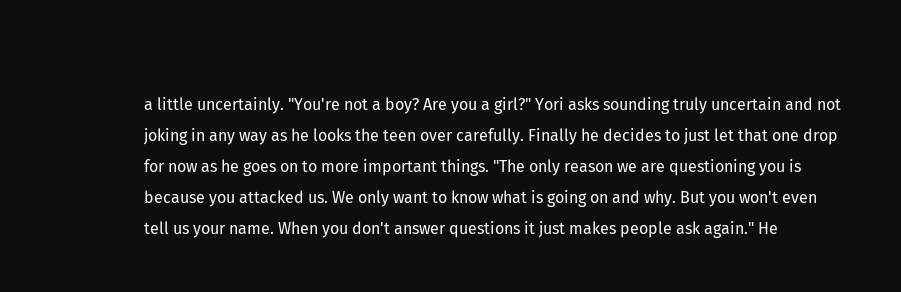a little uncertainly. "You're not a boy? Are you a girl?" Yori asks sounding truly uncertain and not joking in any way as he looks the teen over carefully. Finally he decides to just let that one drop for now as he goes on to more important things. "The only reason we are questioning you is because you attacked us. We only want to know what is going on and why. But you won't even tell us your name. When you don't answer questions it just makes people ask again." He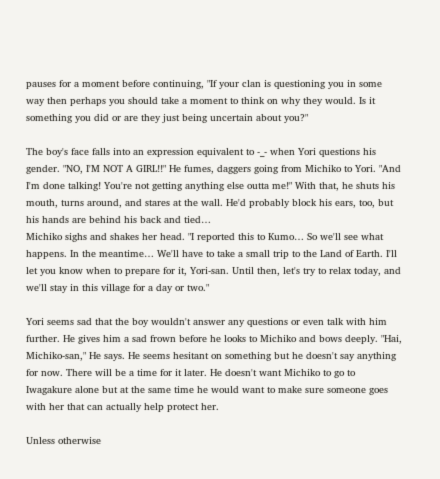pauses for a moment before continuing, "If your clan is questioning you in some way then perhaps you should take a moment to think on why they would. Is it something you did or are they just being uncertain about you?"

The boy's face falls into an expression equivalent to -_- when Yori questions his gender. "NO, I'M NOT A GIRL!!" He fumes, daggers going from Michiko to Yori. "And I'm done talking! You're not getting anything else outta me!" With that, he shuts his mouth, turns around, and stares at the wall. He'd probably block his ears, too, but his hands are behind his back and tied…
Michiko sighs and shakes her head. "I reported this to Kumo… So we'll see what happens. In the meantime… We'll have to take a small trip to the Land of Earth. I'll let you know when to prepare for it, Yori-san. Until then, let's try to relax today, and we'll stay in this village for a day or two."

Yori seems sad that the boy wouldn't answer any questions or even talk with him further. He gives him a sad frown before he looks to Michiko and bows deeply. "Hai, Michiko-san," He says. He seems hesitant on something but he doesn't say anything for now. There will be a time for it later. He doesn't want Michiko to go to Iwagakure alone but at the same time he would want to make sure someone goes with her that can actually help protect her.

Unless otherwise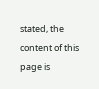stated, the content of this page is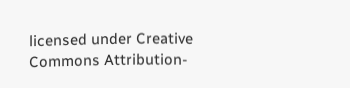licensed under Creative Commons Attribution-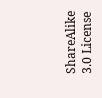ShareAlike 3.0 License